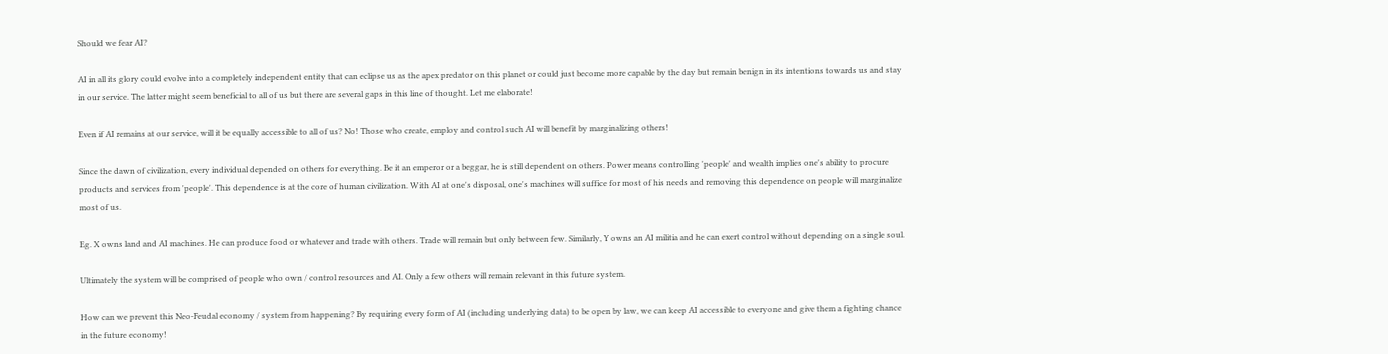Should we fear AI?

AI in all its glory could evolve into a completely independent entity that can eclipse us as the apex predator on this planet or could just become more capable by the day but remain benign in its intentions towards us and stay in our service. The latter might seem beneficial to all of us but there are several gaps in this line of thought. Let me elaborate!

Even if AI remains at our service, will it be equally accessible to all of us? No! Those who create, employ and control such AI will benefit by marginalizing others!

Since the dawn of civilization, every individual depended on others for everything. Be it an emperor or a beggar, he is still dependent on others. Power means controlling 'people' and wealth implies one's ability to procure products and services from 'people'. This dependence is at the core of human civilization. With AI at one's disposal, one's machines will suffice for most of his needs and removing this dependence on people will marginalize most of us.

Eg. X owns land and AI machines. He can produce food or whatever and trade with others. Trade will remain but only between few. Similarly, Y owns an AI militia and he can exert control without depending on a single soul.

Ultimately the system will be comprised of people who own / control resources and AI. Only a few others will remain relevant in this future system.

How can we prevent this Neo-Feudal economy / system from happening? By requiring every form of AI (including underlying data) to be open by law, we can keep AI accessible to everyone and give them a fighting chance in the future economy!